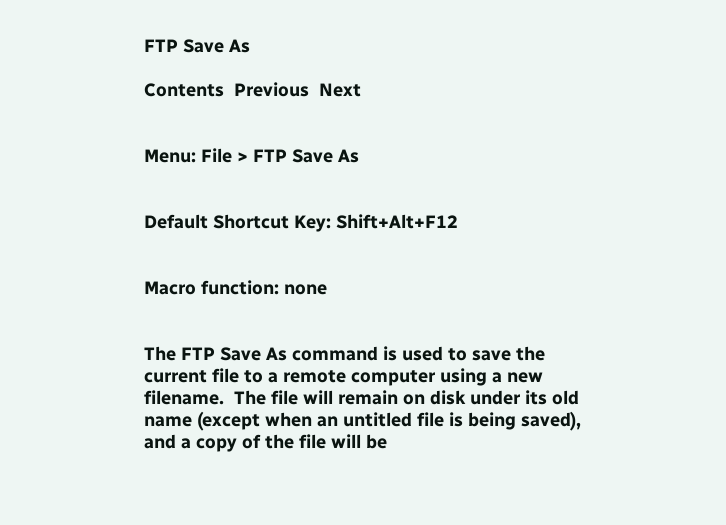FTP Save As

Contents  Previous  Next


Menu: File > FTP Save As


Default Shortcut Key: Shift+Alt+F12


Macro function: none


The FTP Save As command is used to save the current file to a remote computer using a new filename.  The file will remain on disk under its old name (except when an untitled file is being saved), and a copy of the file will be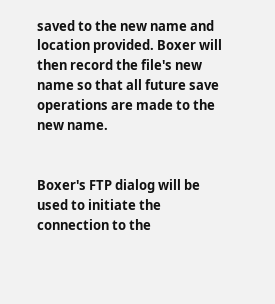saved to the new name and location provided. Boxer will then record the file's new name so that all future save operations are made to the new name.


Boxer's FTP dialog will be used to initiate the connection to the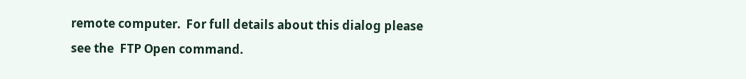remote computer.  For full details about this dialog please see the  FTP Open command.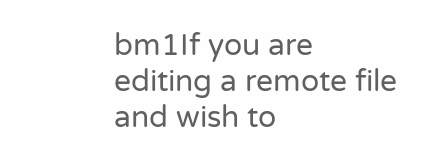bm1If you are editing a remote file and wish to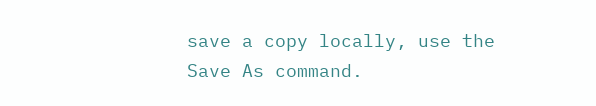save a copy locally, use the Save As command.